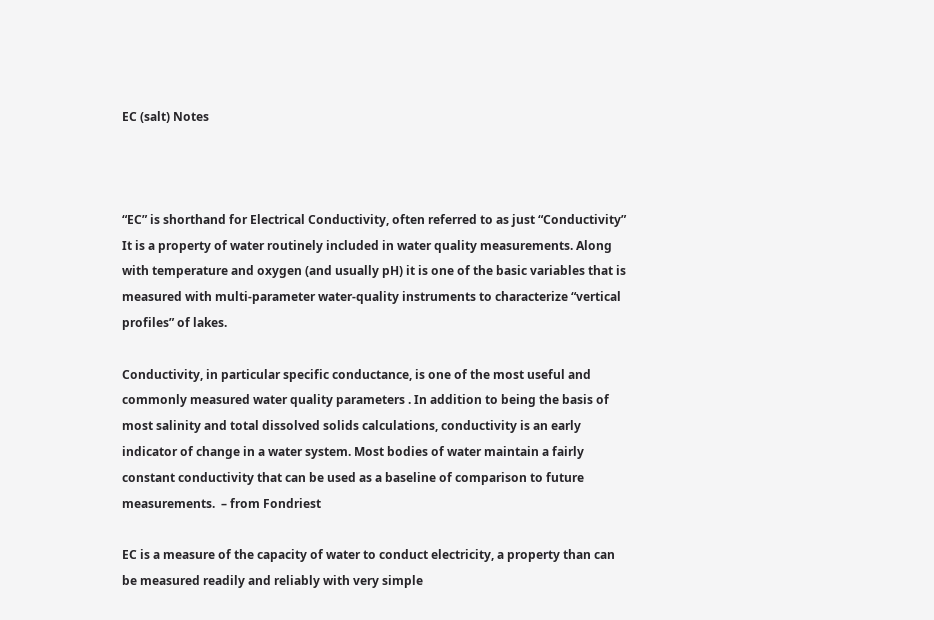EC (salt) Notes



“EC” is shorthand for Electrical Conductivity, often referred to as just “Conductivity”  It is a property of water routinely included in water quality measurements. Along with temperature and oxygen (and usually pH) it is one of the basic variables that is measured with multi-parameter water-quality instruments to characterize “vertical profiles” of lakes.

Conductivity, in particular specific conductance, is one of the most useful and commonly measured water quality parameters . In addition to being the basis of most salinity and total dissolved solids calculations, conductivity is an early indicator of change in a water system. Most bodies of water maintain a fairly constant conductivity that can be used as a baseline of comparison to future measurements.  – from Fondriest

EC is a measure of the capacity of water to conduct electricity, a property than can be measured readily and reliably with very simple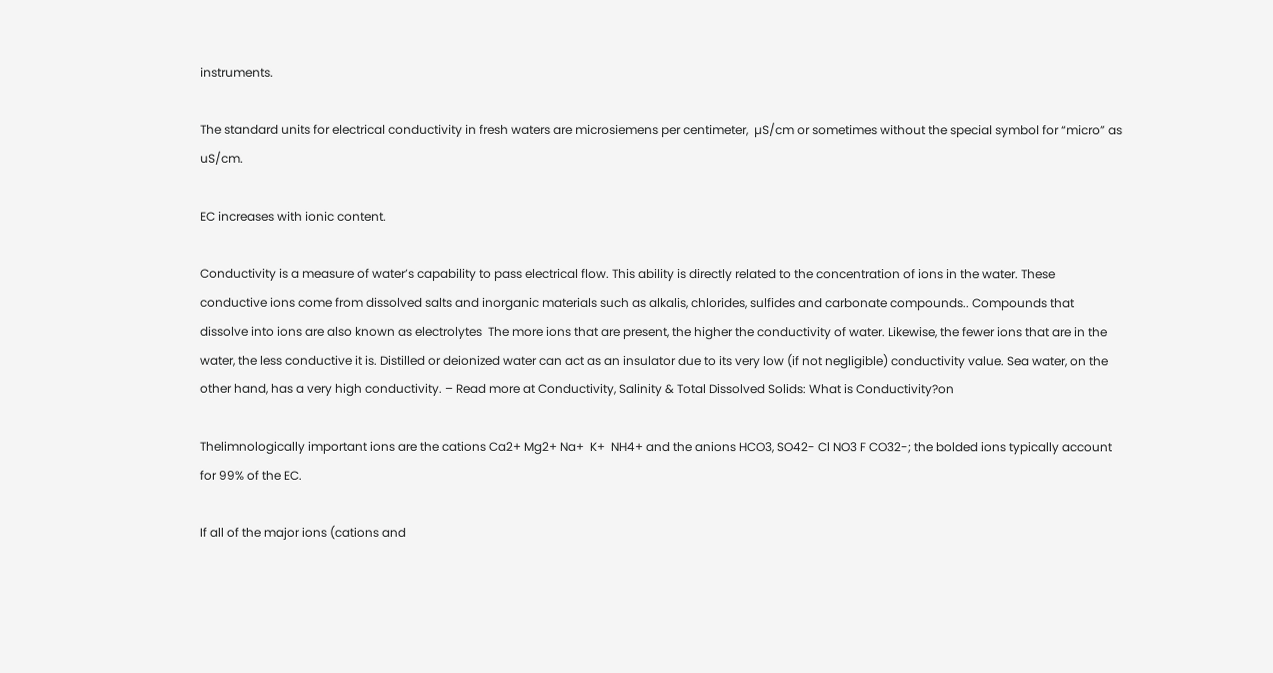instruments.

The standard units for electrical conductivity in fresh waters are microsiemens per centimeter,  µS/cm or sometimes without the special symbol for “micro” as uS/cm.

EC increases with ionic content.

Conductivity is a measure of water’s capability to pass electrical flow. This ability is directly related to the concentration of ions in the water. These conductive ions come from dissolved salts and inorganic materials such as alkalis, chlorides, sulfides and carbonate compounds.. Compounds that dissolve into ions are also known as electrolytes  The more ions that are present, the higher the conductivity of water. Likewise, the fewer ions that are in the water, the less conductive it is. Distilled or deionized water can act as an insulator due to its very low (if not negligible) conductivity value. Sea water, on the other hand, has a very high conductivity. – Read more at Conductivity, Salinity & Total Dissolved Solids: What is Conductivity?on

Thelimnologically important ions are the cations Ca2+ Mg2+ Na+  K+  NH4+ and the anions HCO3, SO42- Cl NO3 F CO32-; the bolded ions typically account for 99% of the EC.

If all of the major ions (cations and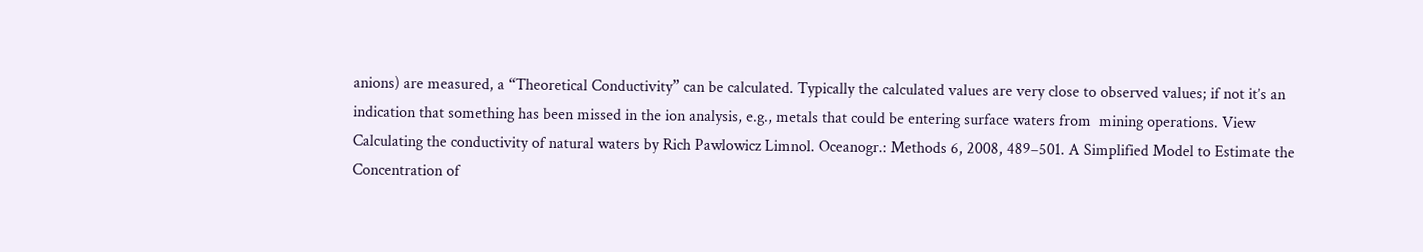anions) are measured, a “Theoretical Conductivity” can be calculated. Typically the calculated values are very close to observed values; if not it’s an indication that something has been missed in the ion analysis, e.g., metals that could be entering surface waters from  mining operations. View Calculating the conductivity of natural waters by Rich Pawlowicz Limnol. Oceanogr.: Methods 6, 2008, 489–501. A Simplified Model to Estimate the Concentration of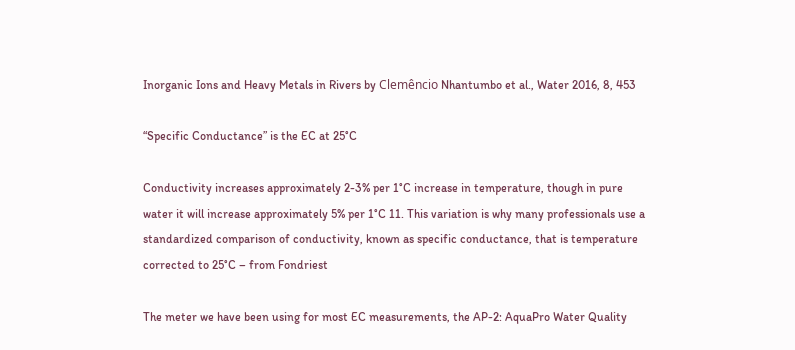Inorganic Ions and Heavy Metals in Rivers by Clemêncio Nhantumbo et al., Water 2016, 8, 453

“Specific Conductance” is the EC at 25°C

Conductivity increases approximately 2-3% per 1°C increase in temperature, though in pure water it will increase approximately 5% per 1°C 11. This variation is why many professionals use a standardized comparison of conductivity, known as specific conductance, that is temperature corrected to 25°C – from Fondriest

The meter we have been using for most EC measurements, the AP-2: AquaPro Water Quality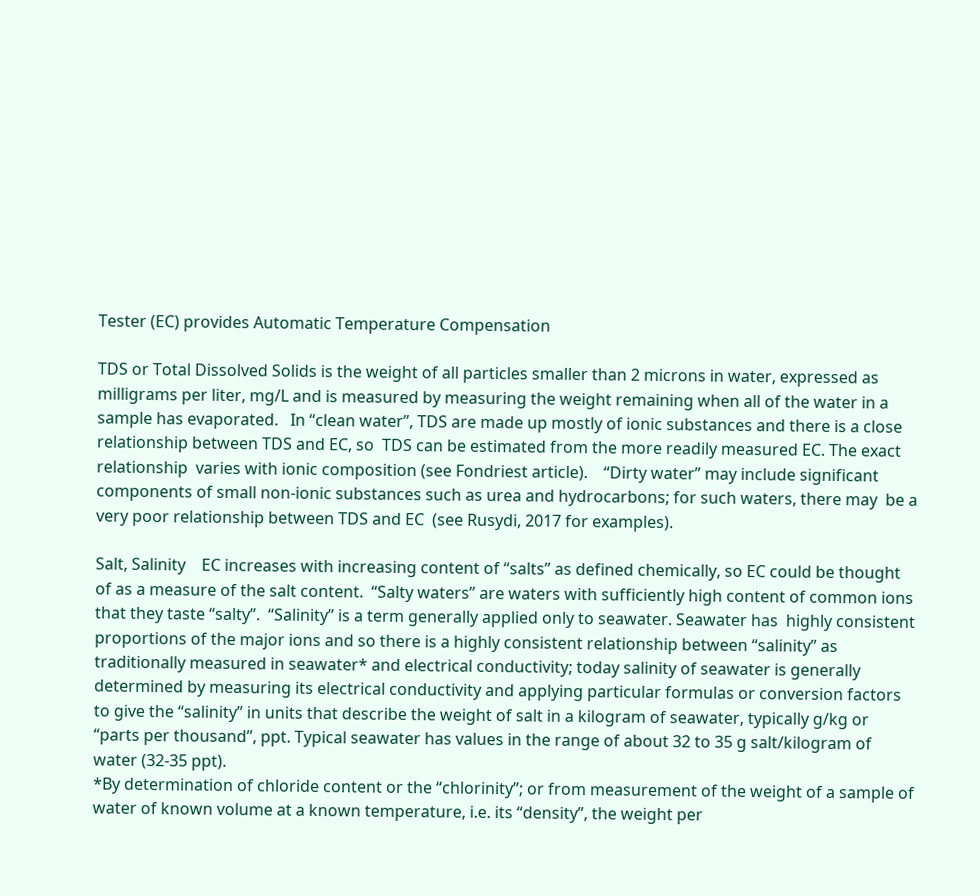Tester (EC) provides Automatic Temperature Compensation

TDS or Total Dissolved Solids is the weight of all particles smaller than 2 microns in water, expressed as milligrams per liter, mg/L and is measured by measuring the weight remaining when all of the water in a sample has evaporated.   In “clean water”, TDS are made up mostly of ionic substances and there is a close  relationship between TDS and EC, so  TDS can be estimated from the more readily measured EC. The exact relationship  varies with ionic composition (see Fondriest article).    “Dirty water” may include significant components of small non-ionic substances such as urea and hydrocarbons; for such waters, there may  be a very poor relationship between TDS and EC  (see Rusydi, 2017 for examples).

Salt, Salinity    EC increases with increasing content of “salts” as defined chemically, so EC could be thought of as a measure of the salt content.  “Salty waters” are waters with sufficiently high content of common ions that they taste “salty”.  “Salinity” is a term generally applied only to seawater. Seawater has  highly consistent proportions of the major ions and so there is a highly consistent relationship between “salinity” as traditionally measured in seawater* and electrical conductivity; today salinity of seawater is generally determined by measuring its electrical conductivity and applying particular formulas or conversion factors to give the “salinity” in units that describe the weight of salt in a kilogram of seawater, typically g/kg or “parts per thousand”, ppt. Typical seawater has values in the range of about 32 to 35 g salt/kilogram of water (32-35 ppt).
*By determination of chloride content or the “chlorinity”; or from measurement of the weight of a sample of water of known volume at a known temperature, i.e. its “density”, the weight per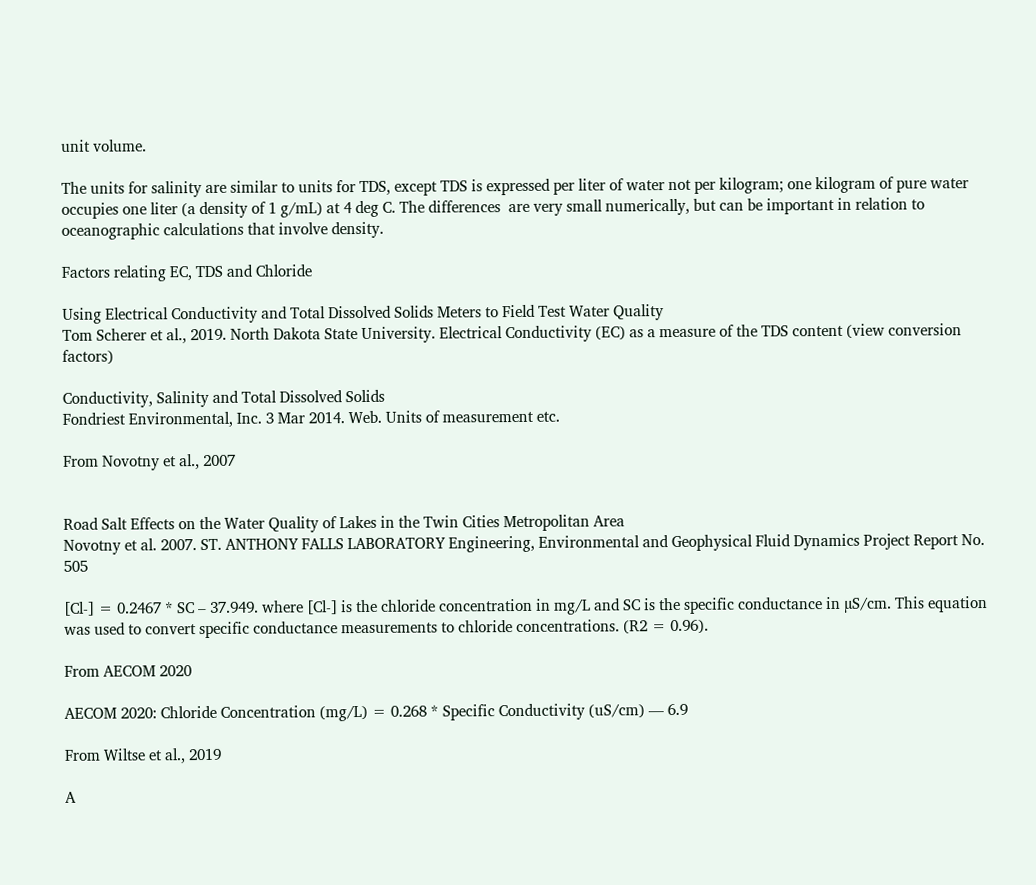unit volume.

The units for salinity are similar to units for TDS, except TDS is expressed per liter of water not per kilogram; one kilogram of pure water occupies one liter (a density of 1 g/mL) at 4 deg C. The differences  are very small numerically, but can be important in relation to oceanographic calculations that involve density.

Factors relating EC, TDS and Chloride

Using Electrical Conductivity and Total Dissolved Solids Meters to Field Test Water Quality
Tom Scherer et al., 2019. North Dakota State University. Electrical Conductivity (EC) as a measure of the TDS content (view conversion factors)

Conductivity, Salinity and Total Dissolved Solids
Fondriest Environmental, Inc. 3 Mar 2014. Web. Units of measurement etc.

From Novotny et al., 2007


Road Salt Effects on the Water Quality of Lakes in the Twin Cities Metropolitan Area
Novotny et al. 2007. ST. ANTHONY FALLS LABORATORY Engineering, Environmental and Geophysical Fluid Dynamics Project Report No. 505

[Cl-] = 0.2467 * SC – 37.949. where [Cl-] is the chloride concentration in mg/L and SC is the specific conductance in µS/cm. This equation was used to convert specific conductance measurements to chloride concentrations. (R2 = 0.96).

From AECOM 2020

AECOM 2020: Chloride Concentration (mg/L) = 0.268 * Specific Conductivity (uS/cm) — 6.9

From Wiltse et al., 2019

A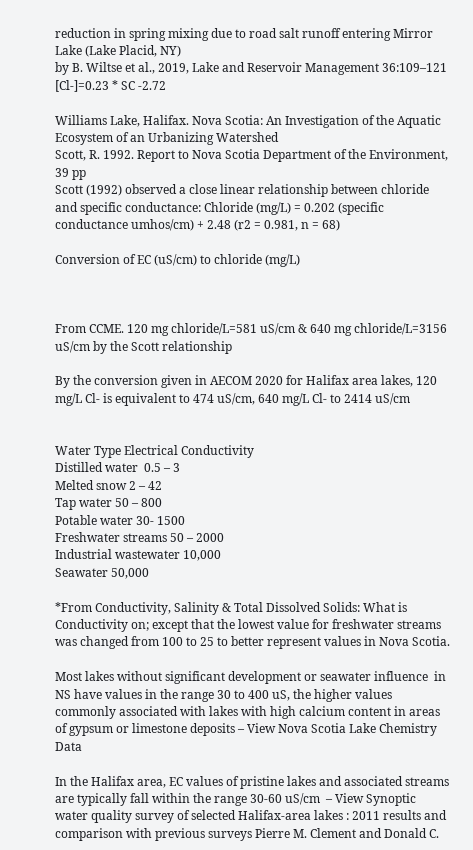reduction in spring mixing due to road salt runoff entering Mirror Lake (Lake Placid, NY)
by B. Wiltse et al., 2019, Lake and Reservoir Management 36:109–121 [Cl-]=0.23 * SC -2.72

Williams Lake, Halifax. Nova Scotia: An Investigation of the Aquatic Ecosystem of an Urbanizing Watershed
Scott, R. 1992. Report to Nova Scotia Department of the Environment, 39 pp
Scott (1992) observed a close linear relationship between chloride and specific conductance: Chloride (mg/L) = 0.202 (specific conductance umhos/cm) + 2.48 (r2 = 0.981, n = 68)

Conversion of EC (uS/cm) to chloride (mg/L)



From CCME. 120 mg chloride/L=581 uS/cm & 640 mg chloride/L=3156 uS/cm by the Scott relationship

By the conversion given in AECOM 2020 for Halifax area lakes, 120 mg/L Cl- is equivalent to 474 uS/cm, 640 mg/L Cl- to 2414 uS/cm


Water Type Electrical Conductivity
Distilled water  0.5 – 3
Melted snow 2 – 42
Tap water 50 – 800
Potable water 30- 1500
Freshwater streams 50 – 2000
Industrial wastewater 10,000
Seawater 50,000

*From Conductivity, Salinity & Total Dissolved Solids: What is Conductivity on; except that the lowest value for freshwater streams was changed from 100 to 25 to better represent values in Nova Scotia.

Most lakes without significant development or seawater influence  in NS have values in the range 30 to 400 uS, the higher values commonly associated with lakes with high calcium content in areas of gypsum or limestone deposits – View Nova Scotia Lake Chemistry Data

In the Halifax area, EC values of pristine lakes and associated streams are typically fall within the range 30-60 uS/cm  – View Synoptic water quality survey of selected Halifax-area lakes : 2011 results and comparison with previous surveys Pierre M. Clement and Donald C.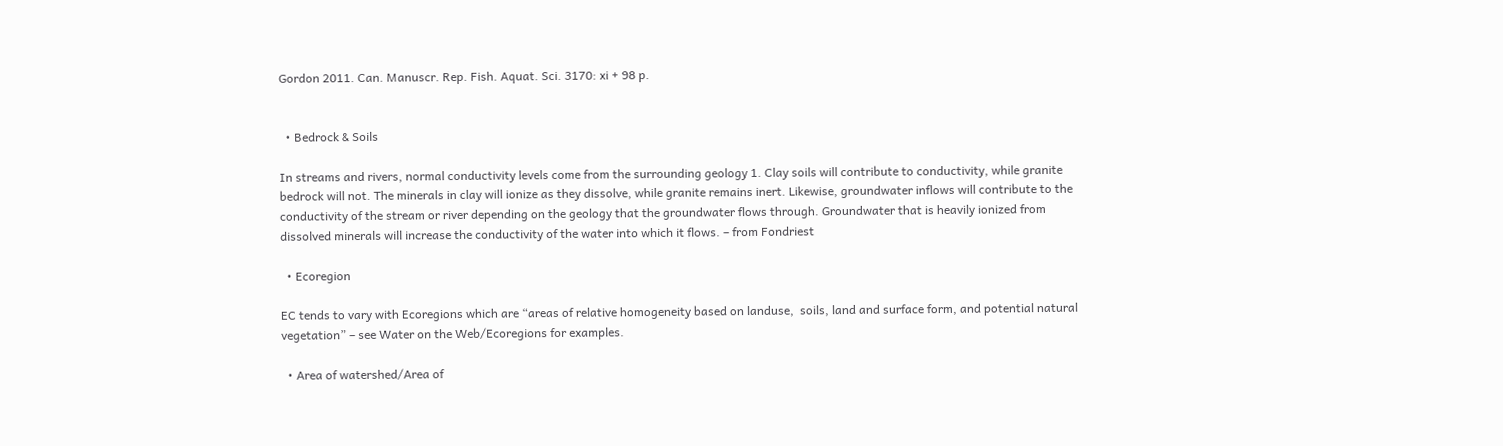Gordon 2011. Can. Manuscr. Rep. Fish. Aquat. Sci. 3170: xi + 98 p.


  • Bedrock & Soils

In streams and rivers, normal conductivity levels come from the surrounding geology 1. Clay soils will contribute to conductivity, while granite bedrock will not. The minerals in clay will ionize as they dissolve, while granite remains inert. Likewise, groundwater inflows will contribute to the conductivity of the stream or river depending on the geology that the groundwater flows through. Groundwater that is heavily ionized from dissolved minerals will increase the conductivity of the water into which it flows. – from Fondriest

  • Ecoregion

EC tends to vary with Ecoregions which are “areas of relative homogeneity based on landuse,  soils, land and surface form, and potential natural vegetation” – see Water on the Web/Ecoregions for examples.

  • Area of watershed/Area of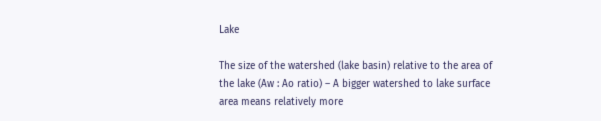Lake

The size of the watershed (lake basin) relative to the area of the lake (Aw : Ao ratio) – A bigger watershed to lake surface area means relatively more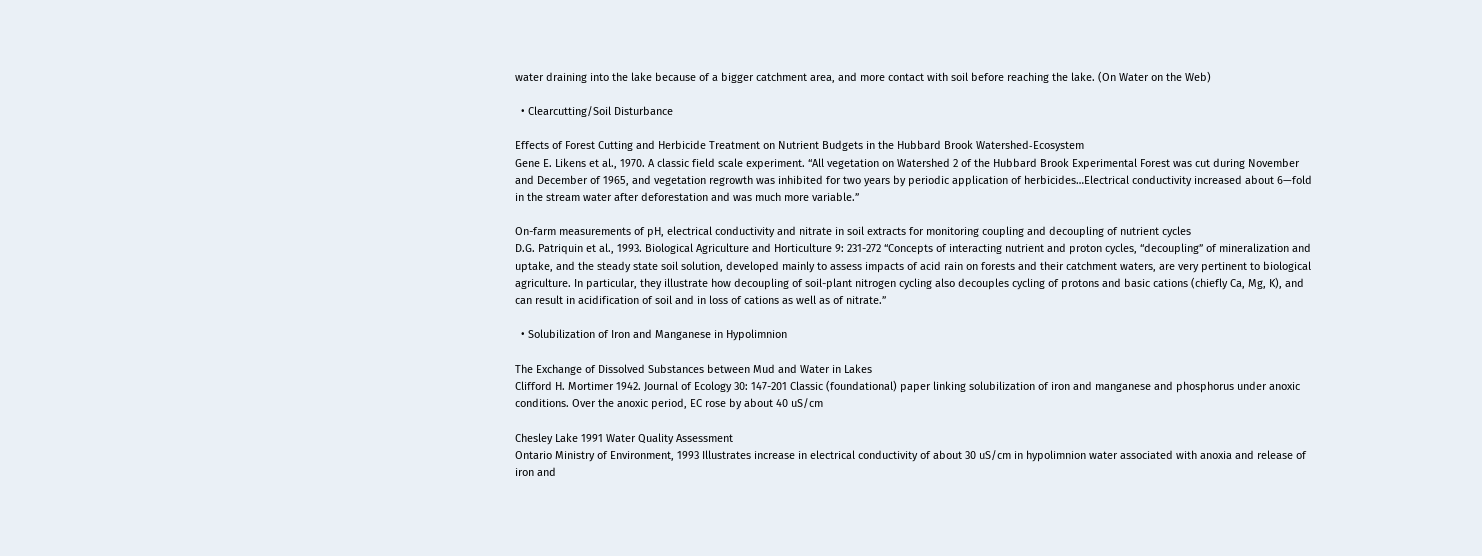water draining into the lake because of a bigger catchment area, and more contact with soil before reaching the lake. (On Water on the Web)

  • Clearcutting/Soil Disturbance

Effects of Forest Cutting and Herbicide Treatment on Nutrient Budgets in the Hubbard Brook Watershed‐Ecosystem
Gene E. Likens et al., 1970. A classic field scale experiment. “All vegetation on Watershed 2 of the Hubbard Brook Experimental Forest was cut during November and December of 1965, and vegetation regrowth was inhibited for two years by periodic application of herbicides…Electrical conductivity increased about 6—fold in the stream water after deforestation and was much more variable.”

On-farm measurements of pH, electrical conductivity and nitrate in soil extracts for monitoring coupling and decoupling of nutrient cycles
D.G. Patriquin et al., 1993. Biological Agriculture and Horticulture 9: 231-272 “Concepts of interacting nutrient and proton cycles, “decoupling” of mineralization and uptake, and the steady state soil solution, developed mainly to assess impacts of acid rain on forests and their catchment waters, are very pertinent to biological agriculture. In particular, they illustrate how decoupling of soil-plant nitrogen cycling also decouples cycling of protons and basic cations (chiefly Ca, Mg, K), and can result in acidification of soil and in loss of cations as well as of nitrate.”

  • Solubilization of Iron and Manganese in Hypolimnion

The Exchange of Dissolved Substances between Mud and Water in Lakes
Clifford H. Mortimer 1942. Journal of Ecology 30: 147-201 Classic (foundational) paper linking solubilization of iron and manganese and phosphorus under anoxic conditions. Over the anoxic period, EC rose by about 40 uS/cm

Chesley Lake 1991 Water Quality Assessment
Ontario Ministry of Environment, 1993 Illustrates increase in electrical conductivity of about 30 uS/cm in hypolimnion water associated with anoxia and release of iron and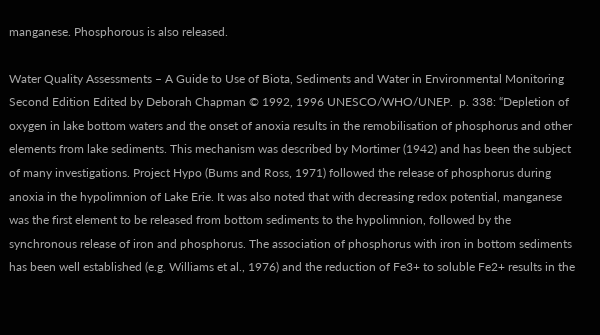manganese. Phosphorous is also released.

Water Quality Assessments – A Guide to Use of Biota, Sediments and Water in Environmental Monitoring
Second Edition Edited by Deborah Chapman © 1992, 1996 UNESCO/WHO/UNEP.  p. 338: “Depletion of oxygen in lake bottom waters and the onset of anoxia results in the remobilisation of phosphorus and other elements from lake sediments. This mechanism was described by Mortimer (1942) and has been the subject of many investigations. Project Hypo (Bums and Ross, 1971) followed the release of phosphorus during anoxia in the hypolimnion of Lake Erie. It was also noted that with decreasing redox potential, manganese was the first element to be released from bottom sediments to the hypolimnion, followed by the synchronous release of iron and phosphorus. The association of phosphorus with iron in bottom sediments has been well established (e.g. Williams et al., 1976) and the reduction of Fe3+ to soluble Fe2+ results in the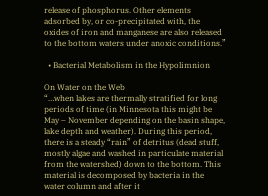release of phosphorus. Other elements adsorbed by, or co-precipitated with, the oxides of iron and manganese are also released to the bottom waters under anoxic conditions.”

  • Bacterial Metabolism in the Hypolimnion

On Water on the Web
“…when lakes are thermally stratified for long periods of time (in Minnesota this might be May – November depending on the basin shape, lake depth and weather). During this period, there is a steady “rain” of detritus (dead stuff, mostly algae and washed in particulate material from the watershed) down to the bottom. This material is decomposed by bacteria in the water column and after it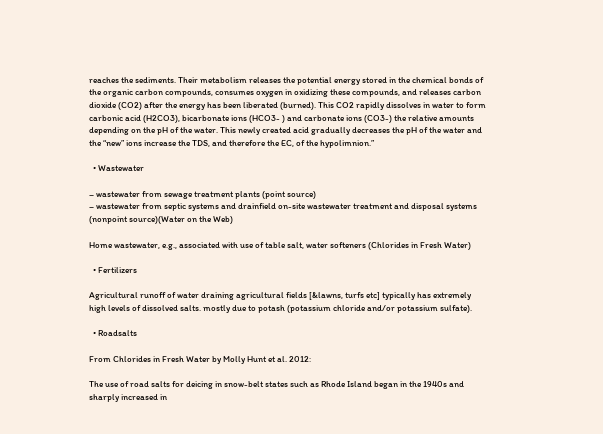reaches the sediments. Their metabolism releases the potential energy stored in the chemical bonds of the organic carbon compounds, consumes oxygen in oxidizing these compounds, and releases carbon dioxide (CO2) after the energy has been liberated (burned). This CO2 rapidly dissolves in water to form carbonic acid (H2CO3), bicarbonate ions (HCO3- ) and carbonate ions (CO3-) the relative amounts depending on the pH of the water. This newly created acid gradually decreases the pH of the water and the “new” ions increase the TDS, and therefore the EC, of the hypolimnion.”

  • Wastewater

– wastewater from sewage treatment plants (point source)
– wastewater from septic systems and drainfield on-site wastewater treatment and disposal systems (nonpoint source)(Water on the Web)

Home wastewater, e.g., associated with use of table salt, water softeners (Chlorides in Fresh Water)

  • Fertilizers

Agricultural runoff of water draining agricultural fields [&lawns, turfs etc] typically has extremely high levels of dissolved salts. mostly due to potash (potassium chloride and/or potassium sulfate).

  • Roadsalts

From Chlorides in Fresh Water by Molly Hunt et al. 2012:

The use of road salts for deicing in snow-belt states such as Rhode Island began in the 1940s and sharply increased in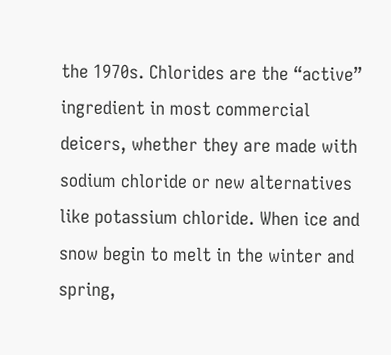the 1970s. Chlorides are the “active” ingredient in most commercial deicers, whether they are made with sodium chloride or new alternatives like potassium chloride. When ice and snow begin to melt in the winter and spring,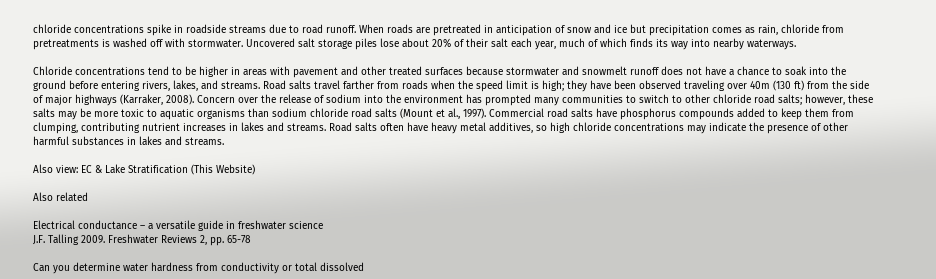chloride concentrations spike in roadside streams due to road runoff. When roads are pretreated in anticipation of snow and ice but precipitation comes as rain, chloride from pretreatments is washed off with stormwater. Uncovered salt storage piles lose about 20% of their salt each year, much of which finds its way into nearby waterways.

Chloride concentrations tend to be higher in areas with pavement and other treated surfaces because stormwater and snowmelt runoff does not have a chance to soak into the ground before entering rivers, lakes, and streams. Road salts travel farther from roads when the speed limit is high; they have been observed traveling over 40m (130 ft) from the side of major highways (Karraker, 2008). Concern over the release of sodium into the environment has prompted many communities to switch to other chloride road salts; however, these salts may be more toxic to aquatic organisms than sodium chloride road salts (Mount et al., 1997). Commercial road salts have phosphorus compounds added to keep them from clumping, contributing nutrient increases in lakes and streams. Road salts often have heavy metal additives, so high chloride concentrations may indicate the presence of other harmful substances in lakes and streams.

Also view: EC & Lake Stratification (This Website)

Also related

Electrical conductance – a versatile guide in freshwater science
J.F. Talling 2009. Freshwater Reviews 2, pp. 65-78

Can you determine water hardness from conductivity or total dissolved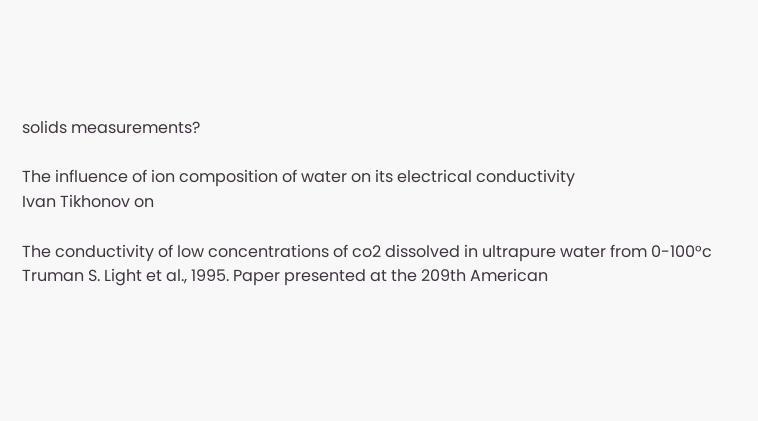solids measurements?

The influence of ion composition of water on its electrical conductivity
Ivan Tikhonov on

The conductivity of low concentrations of co2 dissolved in ultrapure water from 0-100°c
Truman S. Light et al., 1995. Paper presented at the 209th American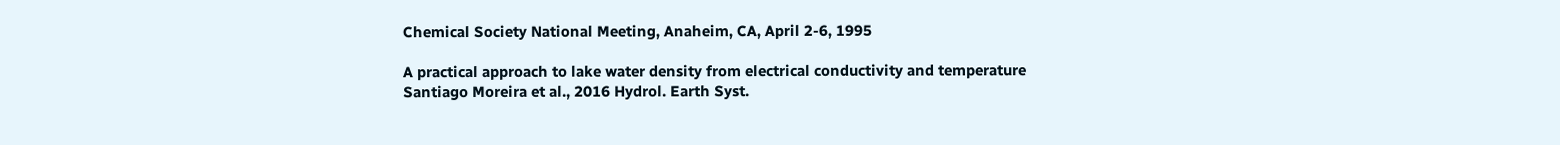Chemical Society National Meeting, Anaheim, CA, April 2-6, 1995

A practical approach to lake water density from electrical conductivity and temperature
Santiago Moreira et al., 2016 Hydrol. Earth Syst.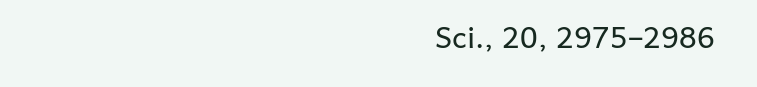Sci., 20, 2975–2986